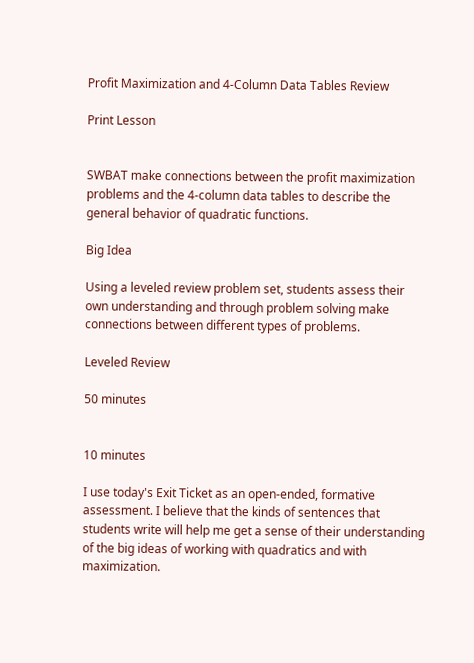Profit Maximization and 4-Column Data Tables Review

Print Lesson


SWBAT make connections between the profit maximization problems and the 4-column data tables to describe the general behavior of quadratic functions.

Big Idea

Using a leveled review problem set, students assess their own understanding and through problem solving make connections between different types of problems.

Leveled Review

50 minutes


10 minutes

I use today's Exit Ticket as an open-ended, formative assessment. I believe that the kinds of sentences that students write will help me get a sense of their understanding of the big ideas of working with quadratics and with maximization.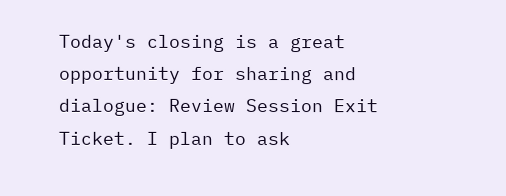Today's closing is a great opportunity for sharing and dialogue: Review Session Exit Ticket. I plan to ask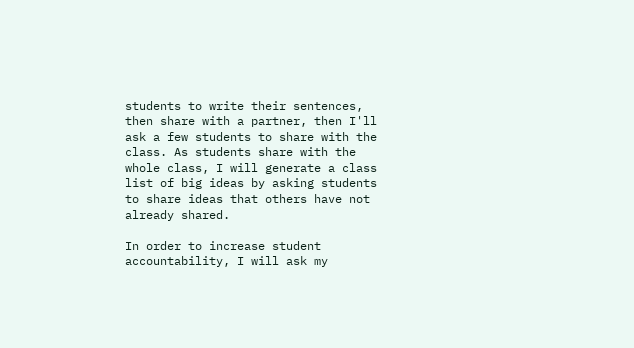students to write their sentences, then share with a partner, then I'll ask a few students to share with the class. As students share with the whole class, I will generate a class list of big ideas by asking students to share ideas that others have not already shared.

In order to increase student accountability, I will ask my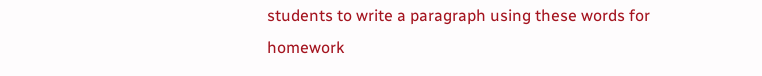students to write a paragraph using these words for homework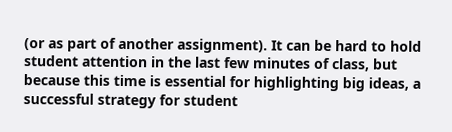(or as part of another assignment). It can be hard to hold student attention in the last few minutes of class, but because this time is essential for highlighting big ideas, a successful strategy for student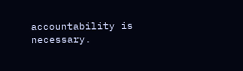accountability is necessary.